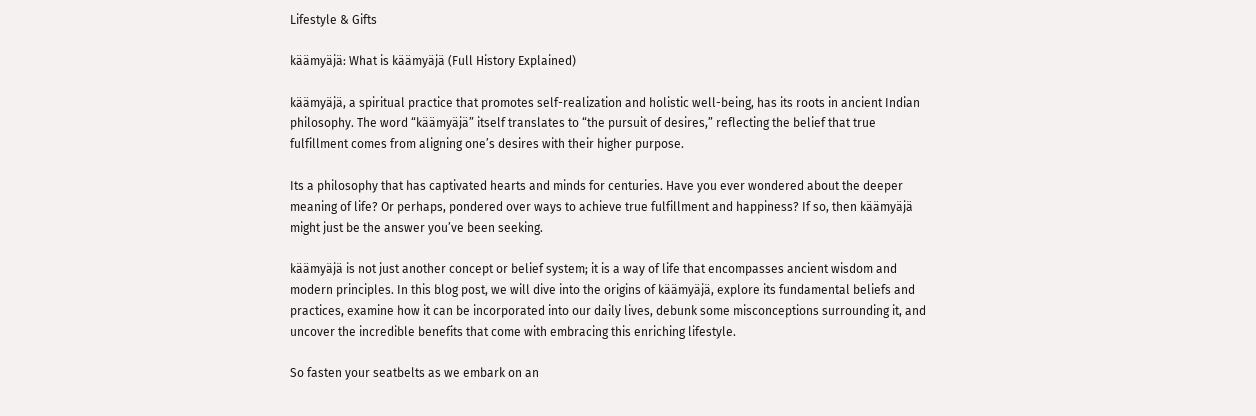Lifestyle & Gifts

käämyäjä: What is käämyäjä (Full History Explained)

käämyäjä, a spiritual practice that promotes self-realization and holistic well-being, has its roots in ancient Indian philosophy. The word “käämyäjä” itself translates to “the pursuit of desires,” reflecting the belief that true fulfillment comes from aligning one’s desires with their higher purpose.

Its a philosophy that has captivated hearts and minds for centuries. Have you ever wondered about the deeper meaning of life? Or perhaps, pondered over ways to achieve true fulfillment and happiness? If so, then käämyäjä might just be the answer you’ve been seeking.

käämyäjä is not just another concept or belief system; it is a way of life that encompasses ancient wisdom and modern principles. In this blog post, we will dive into the origins of käämyäjä, explore its fundamental beliefs and practices, examine how it can be incorporated into our daily lives, debunk some misconceptions surrounding it, and uncover the incredible benefits that come with embracing this enriching lifestyle.

So fasten your seatbelts as we embark on an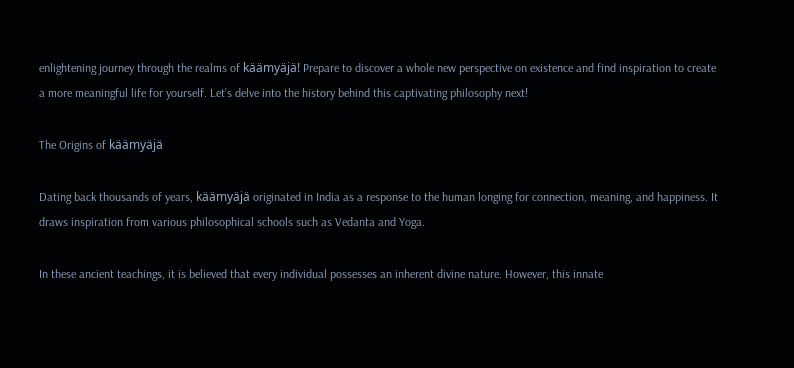enlightening journey through the realms of käämyäjä! Prepare to discover a whole new perspective on existence and find inspiration to create a more meaningful life for yourself. Let’s delve into the history behind this captivating philosophy next!

The Origins of käämyäjä

Dating back thousands of years, käämyäjä originated in India as a response to the human longing for connection, meaning, and happiness. It draws inspiration from various philosophical schools such as Vedanta and Yoga.

In these ancient teachings, it is believed that every individual possesses an inherent divine nature. However, this innate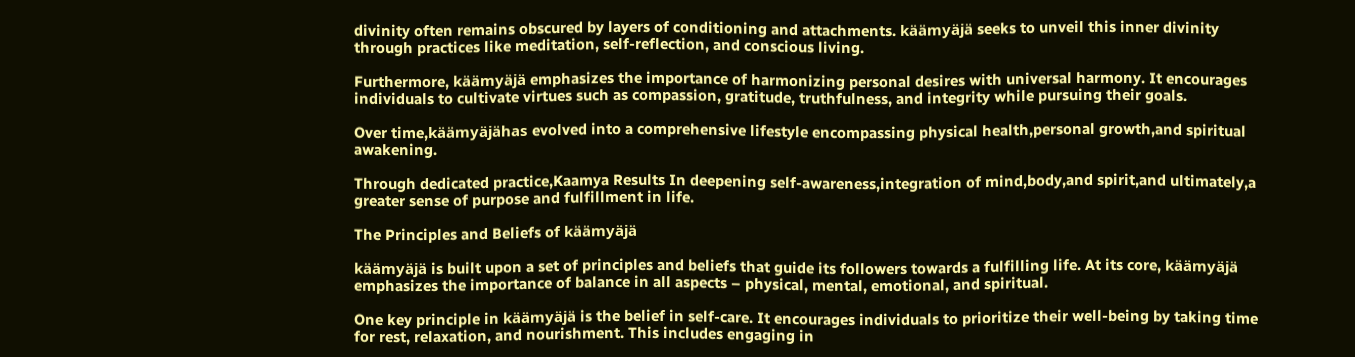divinity often remains obscured by layers of conditioning and attachments. käämyäjä seeks to unveil this inner divinity through practices like meditation, self-reflection, and conscious living.

Furthermore, käämyäjä emphasizes the importance of harmonizing personal desires with universal harmony. It encourages individuals to cultivate virtues such as compassion, gratitude, truthfulness, and integrity while pursuing their goals.

Over time,käämyäjähas evolved into a comprehensive lifestyle encompassing physical health,personal growth,and spiritual awakening.

Through dedicated practice,Kaamya Results In deepening self-awareness,integration of mind,body,and spirit,and ultimately,a greater sense of purpose and fulfillment in life.

The Principles and Beliefs of käämyäjä

käämyäjä is built upon a set of principles and beliefs that guide its followers towards a fulfilling life. At its core, käämyäjä emphasizes the importance of balance in all aspects – physical, mental, emotional, and spiritual.

One key principle in käämyäjä is the belief in self-care. It encourages individuals to prioritize their well-being by taking time for rest, relaxation, and nourishment. This includes engaging in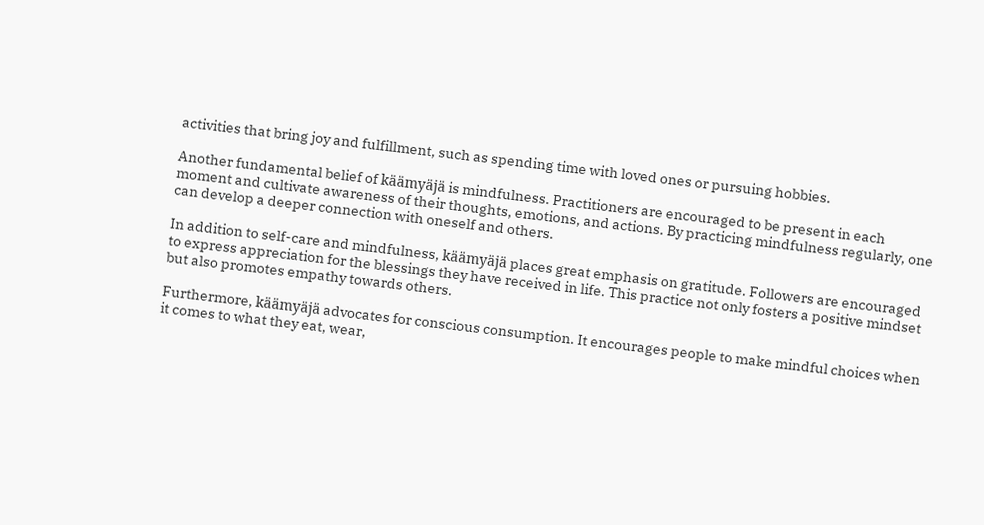activities that bring joy and fulfillment, such as spending time with loved ones or pursuing hobbies.

Another fundamental belief of käämyäjä is mindfulness. Practitioners are encouraged to be present in each moment and cultivate awareness of their thoughts, emotions, and actions. By practicing mindfulness regularly, one can develop a deeper connection with oneself and others.

In addition to self-care and mindfulness, käämyäjä places great emphasis on gratitude. Followers are encouraged to express appreciation for the blessings they have received in life. This practice not only fosters a positive mindset but also promotes empathy towards others.

Furthermore, käämyäjä advocates for conscious consumption. It encourages people to make mindful choices when it comes to what they eat, wear,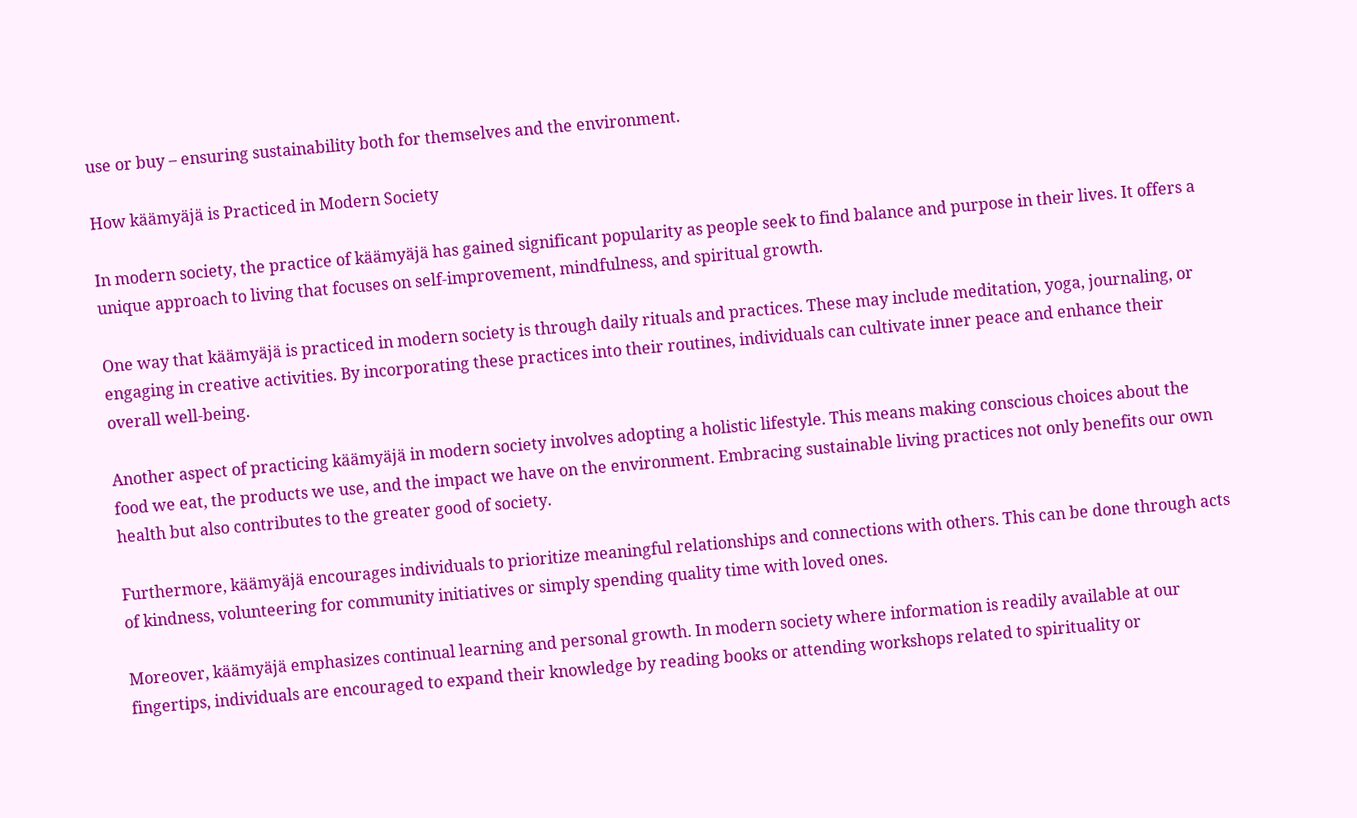use or buy – ensuring sustainability both for themselves and the environment.

How käämyäjä is Practiced in Modern Society

In modern society, the practice of käämyäjä has gained significant popularity as people seek to find balance and purpose in their lives. It offers a unique approach to living that focuses on self-improvement, mindfulness, and spiritual growth.

One way that käämyäjä is practiced in modern society is through daily rituals and practices. These may include meditation, yoga, journaling, or engaging in creative activities. By incorporating these practices into their routines, individuals can cultivate inner peace and enhance their overall well-being.

Another aspect of practicing käämyäjä in modern society involves adopting a holistic lifestyle. This means making conscious choices about the food we eat, the products we use, and the impact we have on the environment. Embracing sustainable living practices not only benefits our own health but also contributes to the greater good of society.

Furthermore, käämyäjä encourages individuals to prioritize meaningful relationships and connections with others. This can be done through acts of kindness, volunteering for community initiatives or simply spending quality time with loved ones.

Moreover, käämyäjä emphasizes continual learning and personal growth. In modern society where information is readily available at our fingertips, individuals are encouraged to expand their knowledge by reading books or attending workshops related to spirituality or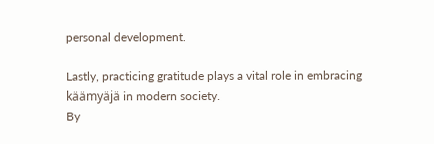personal development.

Lastly, practicing gratitude plays a vital role in embracing käämyäjä in modern society.
By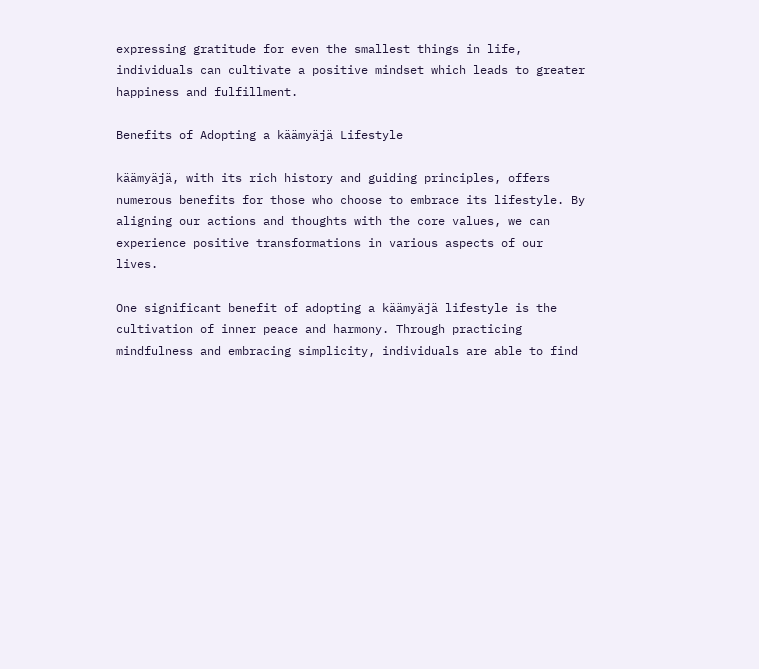expressing gratitude for even the smallest things in life,
individuals can cultivate a positive mindset which leads to greater happiness and fulfillment.

Benefits of Adopting a käämyäjä Lifestyle

käämyäjä, with its rich history and guiding principles, offers numerous benefits for those who choose to embrace its lifestyle. By aligning our actions and thoughts with the core values, we can experience positive transformations in various aspects of our lives.

One significant benefit of adopting a käämyäjä lifestyle is the cultivation of inner peace and harmony. Through practicing mindfulness and embracing simplicity, individuals are able to find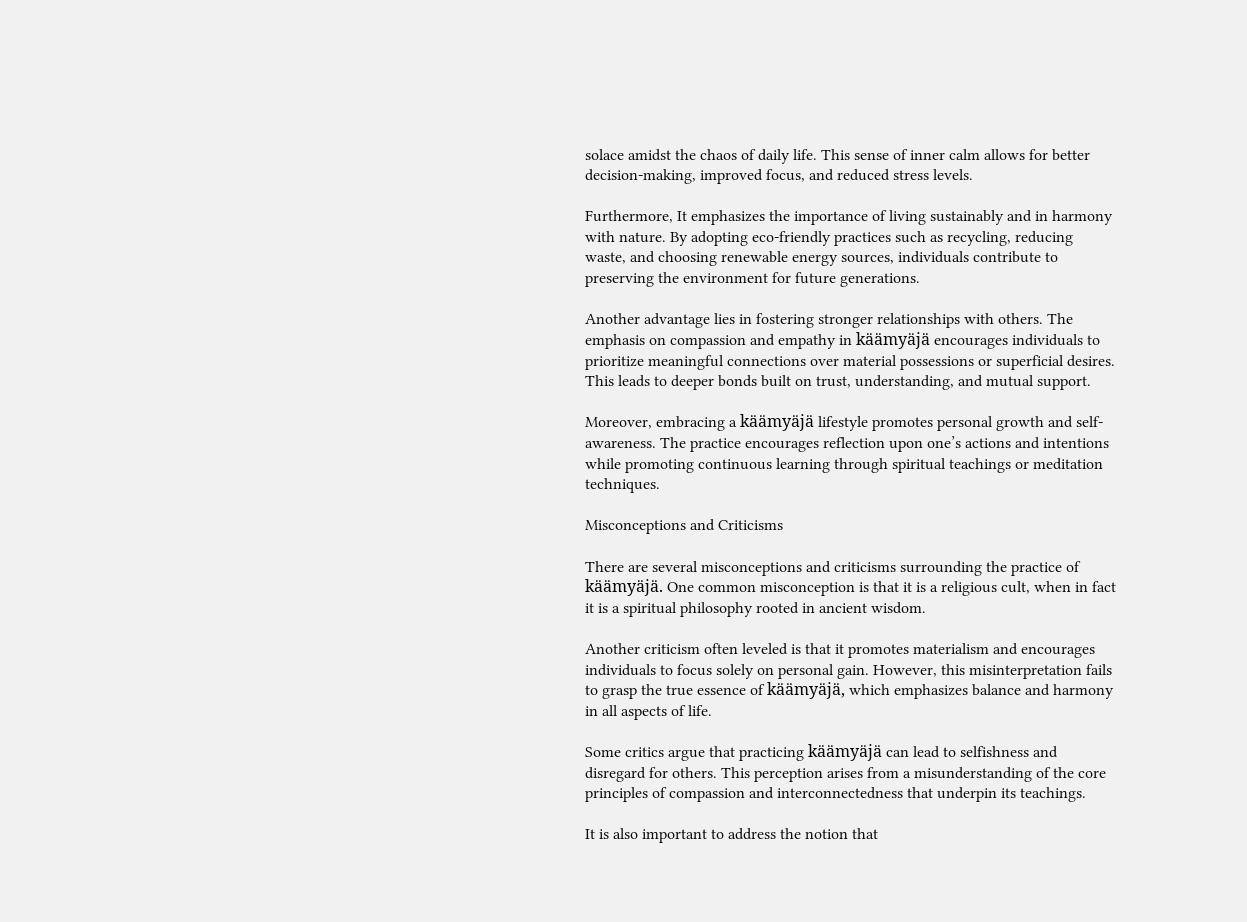solace amidst the chaos of daily life. This sense of inner calm allows for better decision-making, improved focus, and reduced stress levels.

Furthermore, It emphasizes the importance of living sustainably and in harmony with nature. By adopting eco-friendly practices such as recycling, reducing waste, and choosing renewable energy sources, individuals contribute to preserving the environment for future generations.

Another advantage lies in fostering stronger relationships with others. The emphasis on compassion and empathy in käämyäjä encourages individuals to prioritize meaningful connections over material possessions or superficial desires. This leads to deeper bonds built on trust, understanding, and mutual support.

Moreover, embracing a käämyäjä lifestyle promotes personal growth and self-awareness. The practice encourages reflection upon one’s actions and intentions while promoting continuous learning through spiritual teachings or meditation techniques.

Misconceptions and Criticisms

There are several misconceptions and criticisms surrounding the practice of käämyäjä. One common misconception is that it is a religious cult, when in fact it is a spiritual philosophy rooted in ancient wisdom.

Another criticism often leveled is that it promotes materialism and encourages individuals to focus solely on personal gain. However, this misinterpretation fails to grasp the true essence of käämyäjä, which emphasizes balance and harmony in all aspects of life.

Some critics argue that practicing käämyäjä can lead to selfishness and disregard for others. This perception arises from a misunderstanding of the core principles of compassion and interconnectedness that underpin its teachings.

It is also important to address the notion that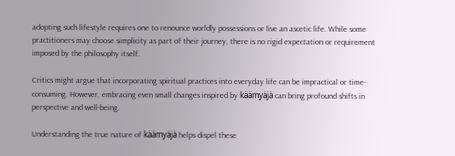adopting such lifestyle requires one to renounce worldly possessions or live an ascetic life. While some practitioners may choose simplicity as part of their journey, there is no rigid expectation or requirement imposed by the philosophy itself.

Critics might argue that incorporating spiritual practices into everyday life can be impractical or time-consuming. However, embracing even small changes inspired by käämyäjä can bring profound shifts in perspective and well-being.

Understanding the true nature of käämyäjä helps dispel these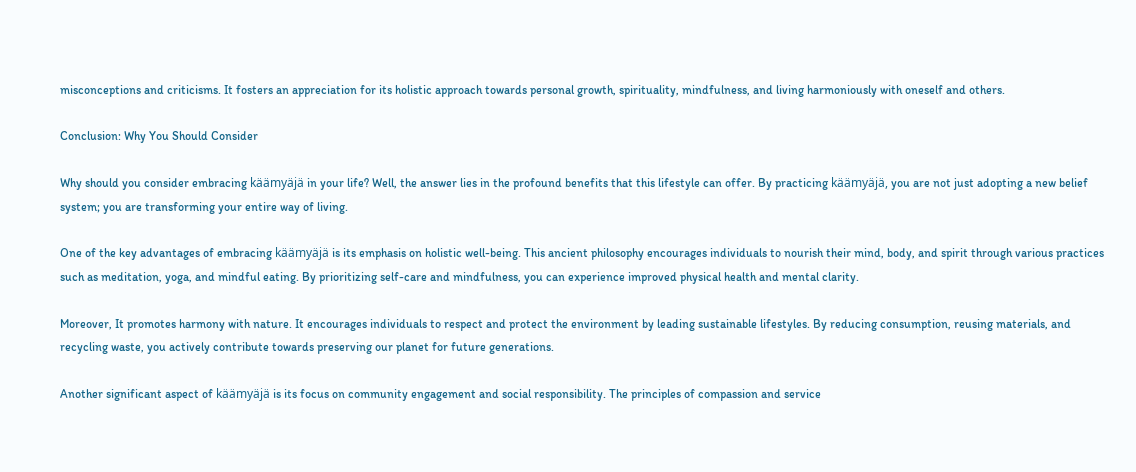misconceptions and criticisms. It fosters an appreciation for its holistic approach towards personal growth, spirituality, mindfulness, and living harmoniously with oneself and others.

Conclusion: Why You Should Consider

Why should you consider embracing käämyäjä in your life? Well, the answer lies in the profound benefits that this lifestyle can offer. By practicing käämyäjä, you are not just adopting a new belief system; you are transforming your entire way of living.

One of the key advantages of embracing käämyäjä is its emphasis on holistic well-being. This ancient philosophy encourages individuals to nourish their mind, body, and spirit through various practices such as meditation, yoga, and mindful eating. By prioritizing self-care and mindfulness, you can experience improved physical health and mental clarity.

Moreover, It promotes harmony with nature. It encourages individuals to respect and protect the environment by leading sustainable lifestyles. By reducing consumption, reusing materials, and recycling waste, you actively contribute towards preserving our planet for future generations.

Another significant aspect of käämyäjä is its focus on community engagement and social responsibility. The principles of compassion and service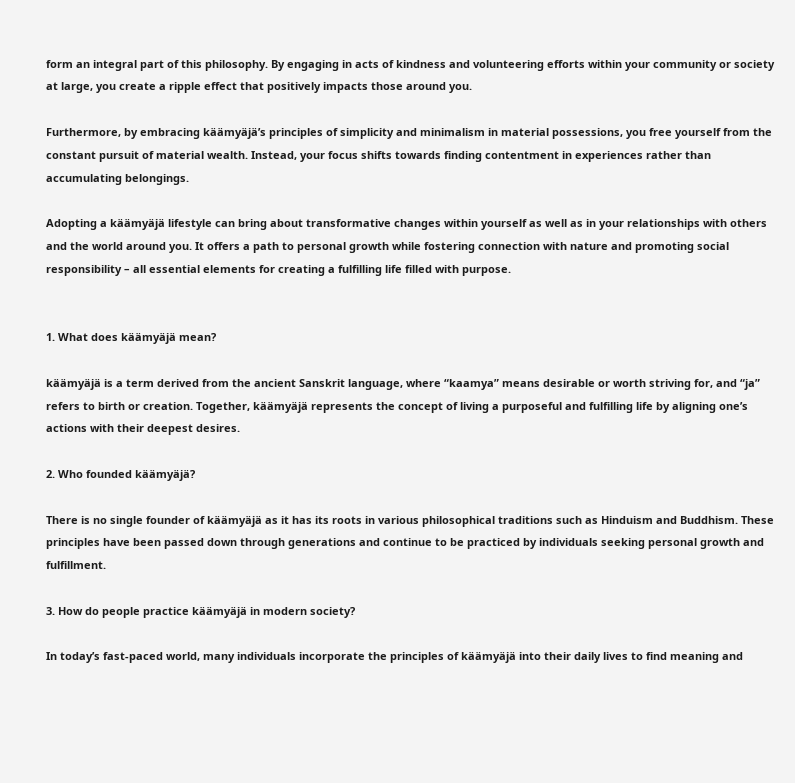form an integral part of this philosophy. By engaging in acts of kindness and volunteering efforts within your community or society at large, you create a ripple effect that positively impacts those around you.

Furthermore, by embracing käämyäjä’s principles of simplicity and minimalism in material possessions, you free yourself from the constant pursuit of material wealth. Instead, your focus shifts towards finding contentment in experiences rather than accumulating belongings.

Adopting a käämyäjä lifestyle can bring about transformative changes within yourself as well as in your relationships with others and the world around you. It offers a path to personal growth while fostering connection with nature and promoting social responsibility – all essential elements for creating a fulfilling life filled with purpose.


1. What does käämyäjä mean?

käämyäjä is a term derived from the ancient Sanskrit language, where “kaamya” means desirable or worth striving for, and “ja” refers to birth or creation. Together, käämyäjä represents the concept of living a purposeful and fulfilling life by aligning one’s actions with their deepest desires.

2. Who founded käämyäjä?

There is no single founder of käämyäjä as it has its roots in various philosophical traditions such as Hinduism and Buddhism. These principles have been passed down through generations and continue to be practiced by individuals seeking personal growth and fulfillment.

3. How do people practice käämyäjä in modern society?

In today’s fast-paced world, many individuals incorporate the principles of käämyäjä into their daily lives to find meaning and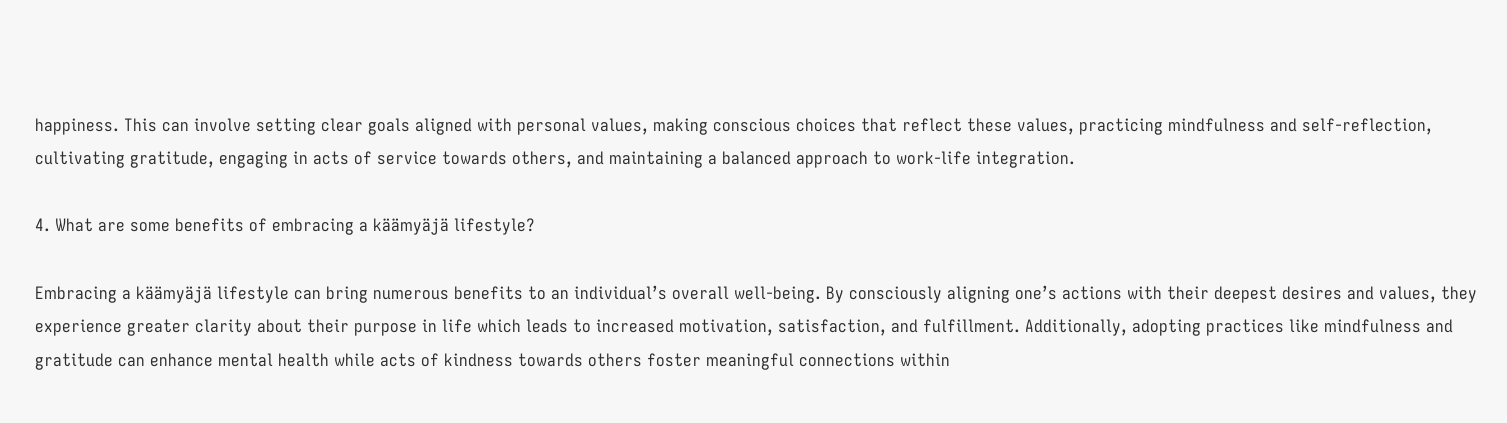happiness. This can involve setting clear goals aligned with personal values, making conscious choices that reflect these values, practicing mindfulness and self-reflection, cultivating gratitude, engaging in acts of service towards others, and maintaining a balanced approach to work-life integration.

4. What are some benefits of embracing a käämyäjä lifestyle?

Embracing a käämyäjä lifestyle can bring numerous benefits to an individual’s overall well-being. By consciously aligning one’s actions with their deepest desires and values, they experience greater clarity about their purpose in life which leads to increased motivation, satisfaction, and fulfillment. Additionally, adopting practices like mindfulness and gratitude can enhance mental health while acts of kindness towards others foster meaningful connections within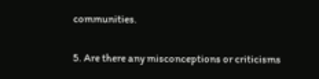communities.

5. Are there any misconceptions or criticisms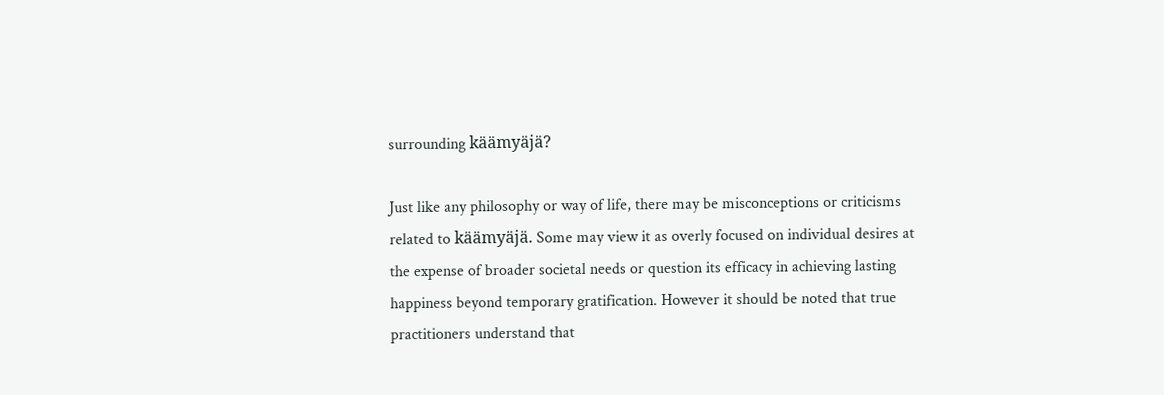surrounding käämyäjä?

Just like any philosophy or way of life, there may be misconceptions or criticisms related to käämyäjä. Some may view it as overly focused on individual desires at the expense of broader societal needs or question its efficacy in achieving lasting happiness beyond temporary gratification. However it should be noted that true practitioners understand that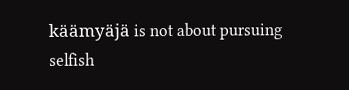käämyäjä is not about pursuing selfish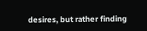desires, but rather finding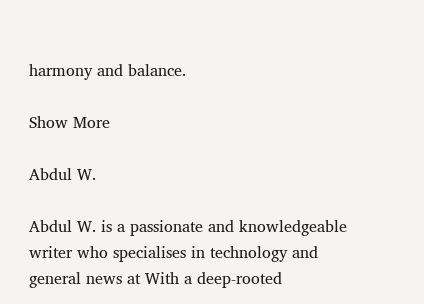harmony and balance.

Show More

Abdul W.

Abdul W. is a passionate and knowledgeable writer who specialises in technology and general news at With a deep-rooted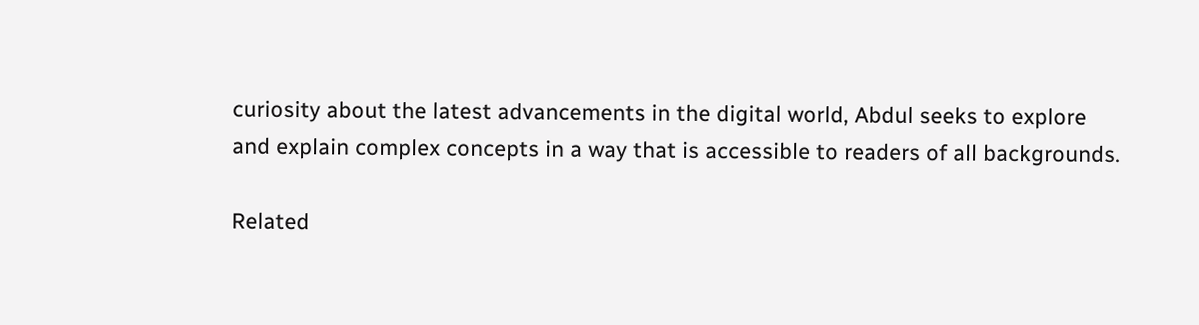curiosity about the latest advancements in the digital world, Abdul seeks to explore and explain complex concepts in a way that is accessible to readers of all backgrounds.

Related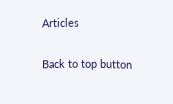Articles

Back to top button